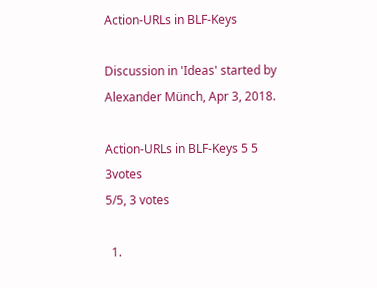Action-URLs in BLF-Keys

Discussion in 'Ideas' started by Alexander Münch, Apr 3, 2018.

Action-URLs in BLF-Keys 5 5 3votes
5/5, 3 votes

  1.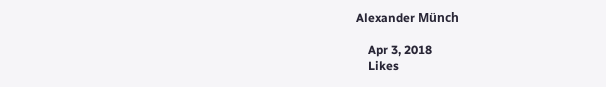Alexander Münch

    Apr 3, 2018
    Likes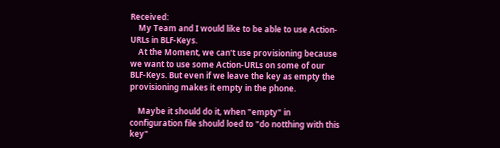Received:
    My Team and I would like to be able to use Action-URLs in BLF-Keys.
    At the Moment, we can't use provisioning because we want to use some Action-URLs on some of our BLF-Keys. But even if we leave the key as empty the provisioning makes it empty in the phone.

    Maybe it should do it, when "empty" in configuration file should loed to "do notthing with this key"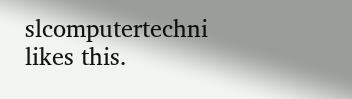slcomputertechni likes this.